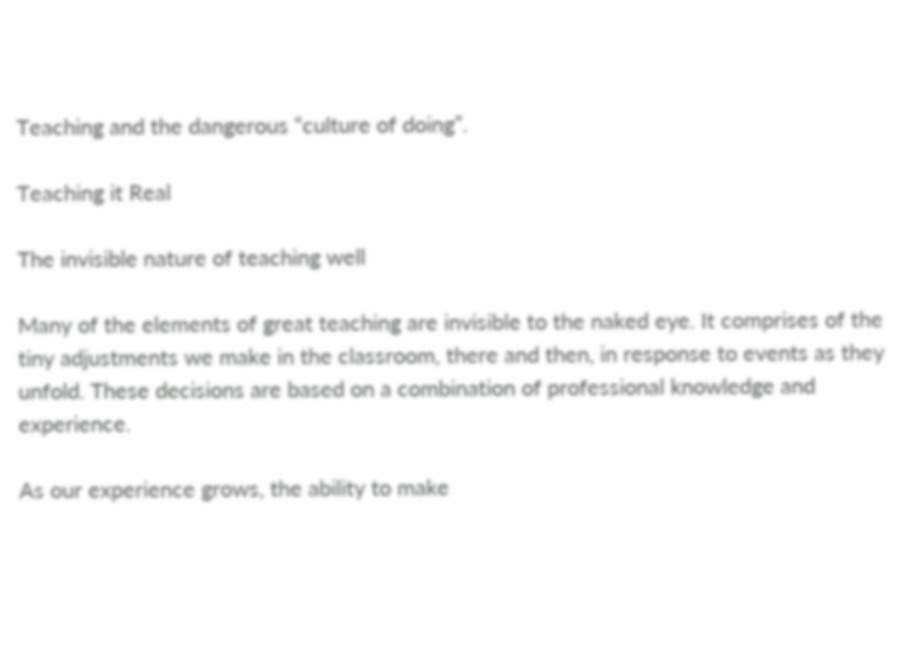Teaching and the dangerous “culture of doing”.

Teaching it Real

The invisible nature of teaching well

Many of the elements of great teaching are invisible to the naked eye. It comprises of the tiny adjustments we make in the classroom, there and then, in response to events as they unfold. These decisions are based on a combination of professional knowledge and experience.

As our experience grows, the ability to make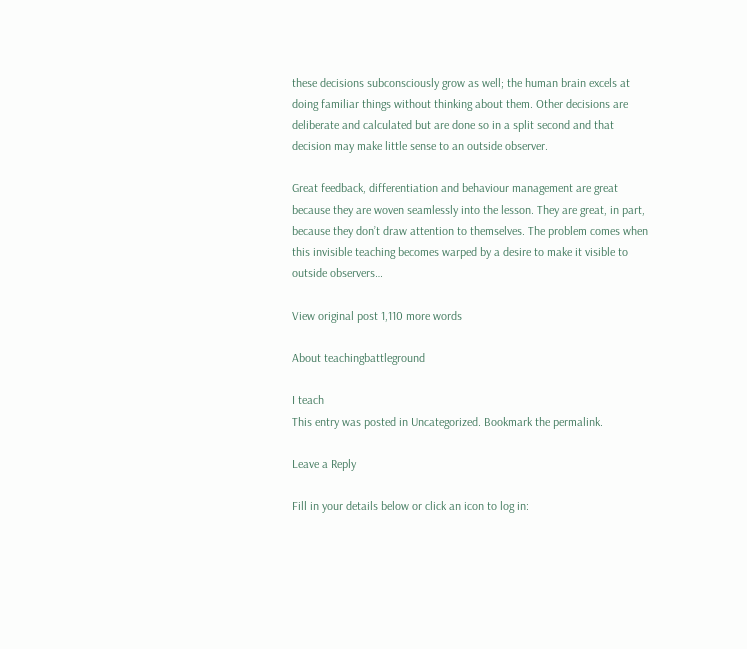these decisions subconsciously grow as well; the human brain excels at doing familiar things without thinking about them. Other decisions are deliberate and calculated but are done so in a split second and that decision may make little sense to an outside observer.

Great feedback, differentiation and behaviour management are great because they are woven seamlessly into the lesson. They are great, in part, because they don’t draw attention to themselves. The problem comes when this invisible teaching becomes warped by a desire to make it visible to outside observers…

View original post 1,110 more words

About teachingbattleground

I teach
This entry was posted in Uncategorized. Bookmark the permalink.

Leave a Reply

Fill in your details below or click an icon to log in: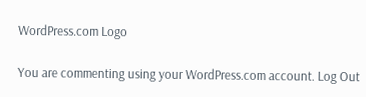WordPress.com Logo

You are commenting using your WordPress.com account. Log Out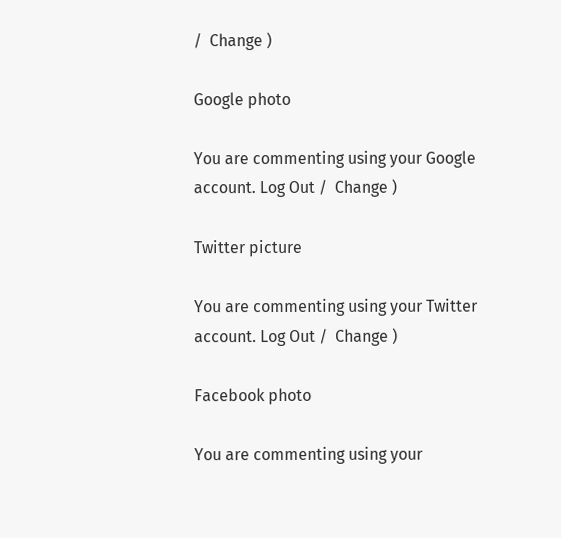/  Change )

Google photo

You are commenting using your Google account. Log Out /  Change )

Twitter picture

You are commenting using your Twitter account. Log Out /  Change )

Facebook photo

You are commenting using your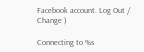Facebook account. Log Out /  Change )

Connecting to %s